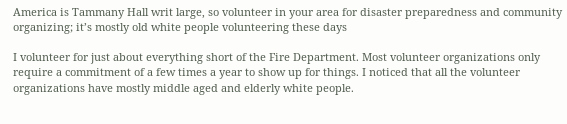America is Tammany Hall writ large, so volunteer in your area for disaster preparedness and community organizing; it’s mostly old white people volunteering these days

I volunteer for just about everything short of the Fire Department. Most volunteer organizations only require a commitment of a few times a year to show up for things. I noticed that all the volunteer organizations have mostly middle aged and elderly white people.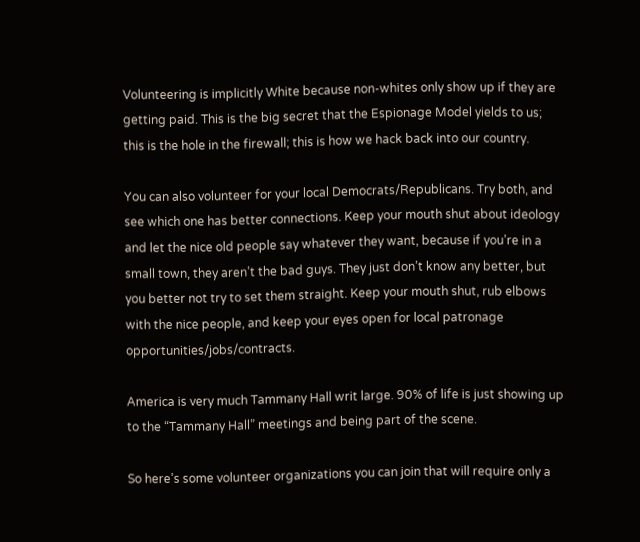Volunteering is implicitly White because non-whites only show up if they are getting paid. This is the big secret that the Espionage Model yields to us; this is the hole in the firewall; this is how we hack back into our country.

You can also volunteer for your local Democrats/Republicans. Try both, and see which one has better connections. Keep your mouth shut about ideology and let the nice old people say whatever they want, because if you’re in a small town, they aren’t the bad guys. They just don’t know any better, but you better not try to set them straight. Keep your mouth shut, rub elbows with the nice people, and keep your eyes open for local patronage opportunities/jobs/contracts.

America is very much Tammany Hall writ large. 90% of life is just showing up to the “Tammany Hall” meetings and being part of the scene.

So here’s some volunteer organizations you can join that will require only a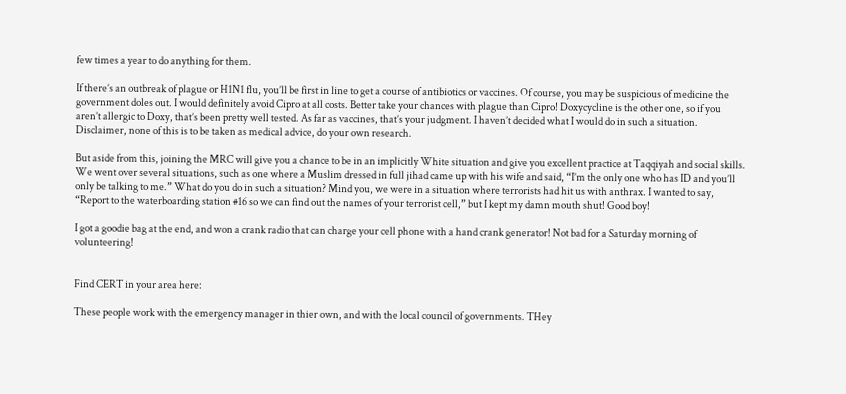few times a year to do anything for them.

If there’s an outbreak of plague or H1N1 flu, you’ll be first in line to get a course of antibiotics or vaccines. Of course, you may be suspicious of medicine the government doles out. I would definitely avoid Cipro at all costs. Better take your chances with plague than Cipro! Doxycycline is the other one, so if you aren’t allergic to Doxy, that’s been pretty well tested. As far as vaccines, that’s your judgment. I haven’t decided what I would do in such a situation. Disclaimer, none of this is to be taken as medical advice, do your own research.

But aside from this, joining the MRC will give you a chance to be in an implicitly White situation and give you excellent practice at Taqqiyah and social skills. We went over several situations, such as one where a Muslim dressed in full jihad came up with his wife and said, “I’m the only one who has ID and you’ll only be talking to me.” What do you do in such a situation? Mind you, we were in a situation where terrorists had hit us with anthrax. I wanted to say, “Report to the waterboarding station #16 so we can find out the names of your terrorist cell,” but I kept my damn mouth shut! Good boy!

I got a goodie bag at the end, and won a crank radio that can charge your cell phone with a hand crank generator! Not bad for a Saturday morning of volunteering!


Find CERT in your area here:

These people work with the emergency manager in thier own, and with the local council of governments. THey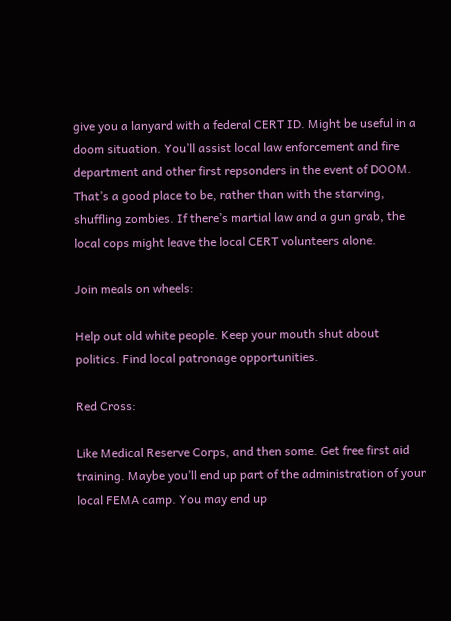give you a lanyard with a federal CERT ID. Might be useful in a doom situation. You’ll assist local law enforcement and fire department and other first repsonders in the event of DOOM. That’s a good place to be, rather than with the starving, shuffling zombies. If there’s martial law and a gun grab, the local cops might leave the local CERT volunteers alone.

Join meals on wheels:

Help out old white people. Keep your mouth shut about politics. Find local patronage opportunities.

Red Cross:

Like Medical Reserve Corps, and then some. Get free first aid training. Maybe you’ll end up part of the administration of your local FEMA camp. You may end up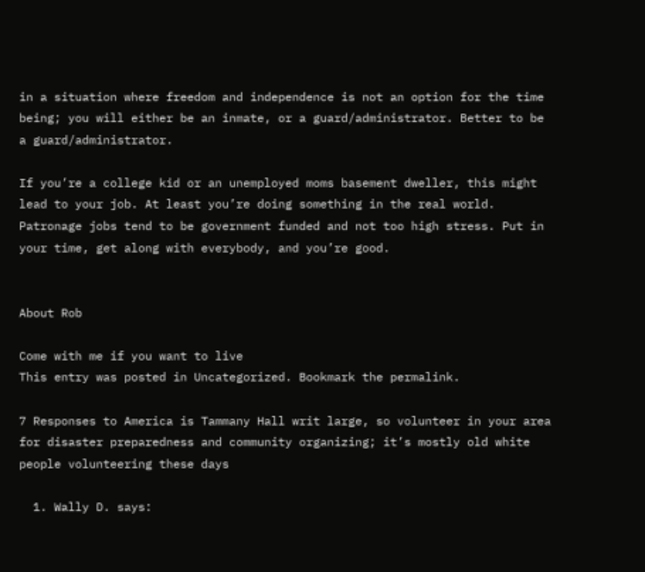in a situation where freedom and independence is not an option for the time being; you will either be an inmate, or a guard/administrator. Better to be a guard/administrator.

If you’re a college kid or an unemployed moms basement dweller, this might lead to your job. At least you’re doing something in the real world. Patronage jobs tend to be government funded and not too high stress. Put in your time, get along with everybody, and you’re good.


About Rob

Come with me if you want to live
This entry was posted in Uncategorized. Bookmark the permalink.

7 Responses to America is Tammany Hall writ large, so volunteer in your area for disaster preparedness and community organizing; it’s mostly old white people volunteering these days

  1. Wally D. says: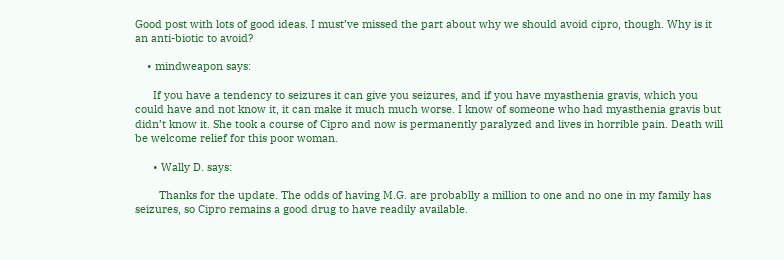Good post with lots of good ideas. I must’ve missed the part about why we should avoid cipro, though. Why is it an anti-biotic to avoid?

    • mindweapon says:

      If you have a tendency to seizures it can give you seizures, and if you have myasthenia gravis, which you could have and not know it, it can make it much much worse. I know of someone who had myasthenia gravis but didn’t know it. She took a course of Cipro and now is permanently paralyzed and lives in horrible pain. Death will be welcome relief for this poor woman.

      • Wally D. says:

        Thanks for the update. The odds of having M.G. are probablly a million to one and no one in my family has seizures, so Cipro remains a good drug to have readily available.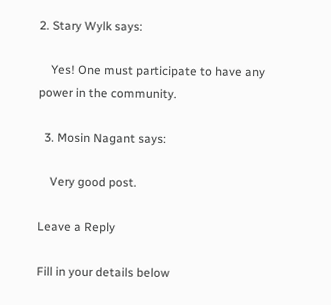2. Stary Wylk says:

    Yes! One must participate to have any power in the community.

  3. Mosin Nagant says:

    Very good post.

Leave a Reply

Fill in your details below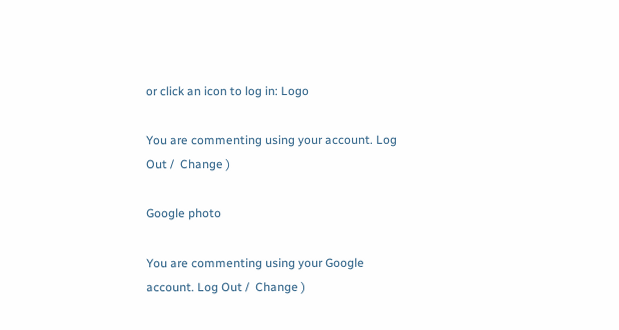or click an icon to log in: Logo

You are commenting using your account. Log Out /  Change )

Google photo

You are commenting using your Google account. Log Out /  Change )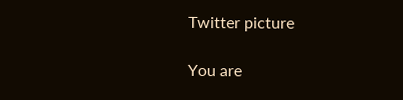Twitter picture

You are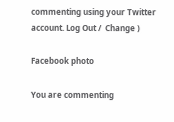commenting using your Twitter account. Log Out /  Change )

Facebook photo

You are commenting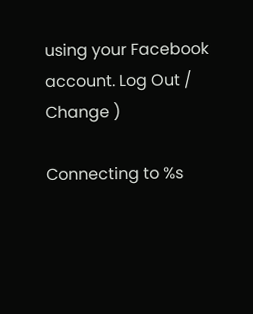using your Facebook account. Log Out /  Change )

Connecting to %s